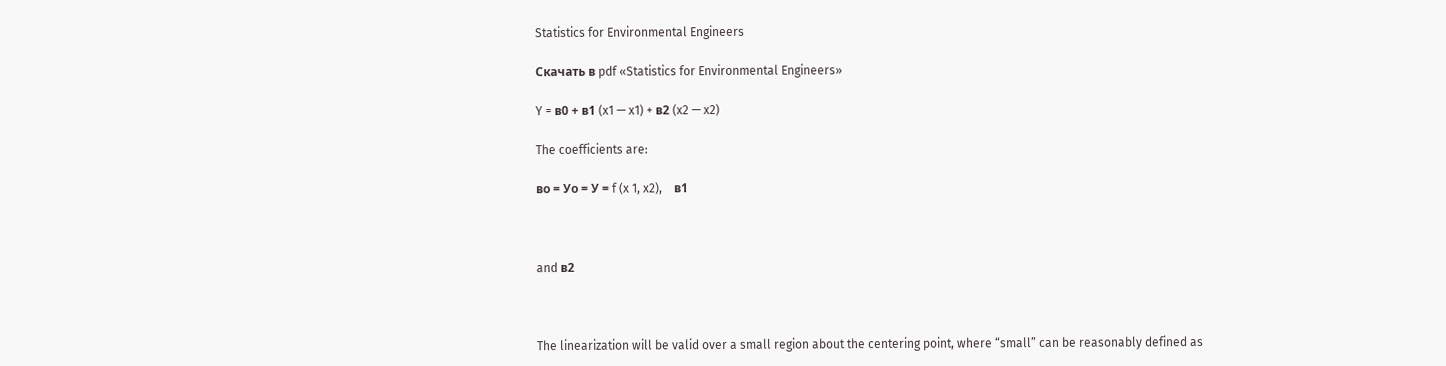Statistics for Environmental Engineers

Скачать в pdf «Statistics for Environmental Engineers»

Y = в0 + в1 (x1 — x1) + в2 (x2 — x2)

The coefficients are:

во = Уо = У = f (x 1, x2),    в1



and в2



The linearization will be valid over a small region about the centering point, where “small” can be reasonably defined as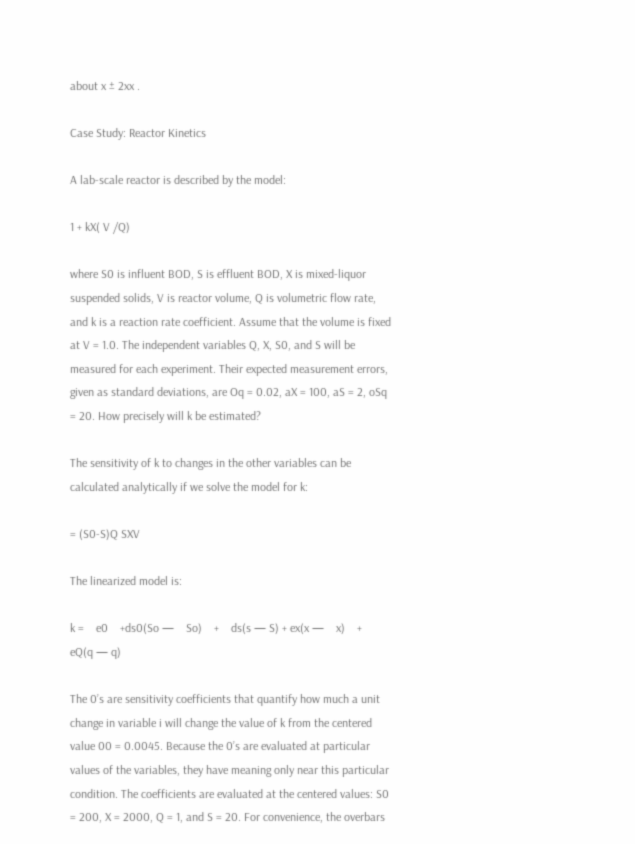about x ± 2xx .

Case Study: Reactor Kinetics

A lab-scale reactor is described by the model:

1 + kX( V /Q)

where S0 is influent BOD, S is effluent BOD, X is mixed-liquor suspended solids, V is reactor volume, Q is volumetric flow rate, and k is a reaction rate coefficient. Assume that the volume is fixed at V = 1.0. The independent variables Q, X, S0, and S will be measured for each experiment. Their expected measurement errors, given as standard deviations, are Oq = 0.02, aX = 100, aS = 2, oSq = 20. How precisely will k be estimated?

The sensitivity of k to changes in the other variables can be calculated analytically if we solve the model for k:

= (S0-S)Q SXV

The linearized model is:

k =    e0    +ds0(So —    So)    +    ds(s — S) + ex(x —    x)    +    eQ(q — q)

The 0’s are sensitivity coefficients that quantify how much a unit change in variable i will change the value of k from the centered value 00 = 0.0045. Because the 0’s are evaluated at particular values of the variables, they have meaning only near this particular condition. The coefficients are evaluated at the centered values: S0 = 200, X = 2000, Q = 1, and S = 20. For convenience, the overbars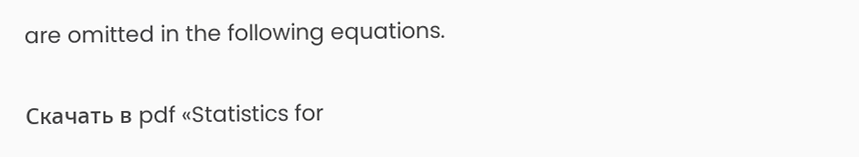are omitted in the following equations.

Скачать в pdf «Statistics for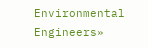Environmental Engineers»